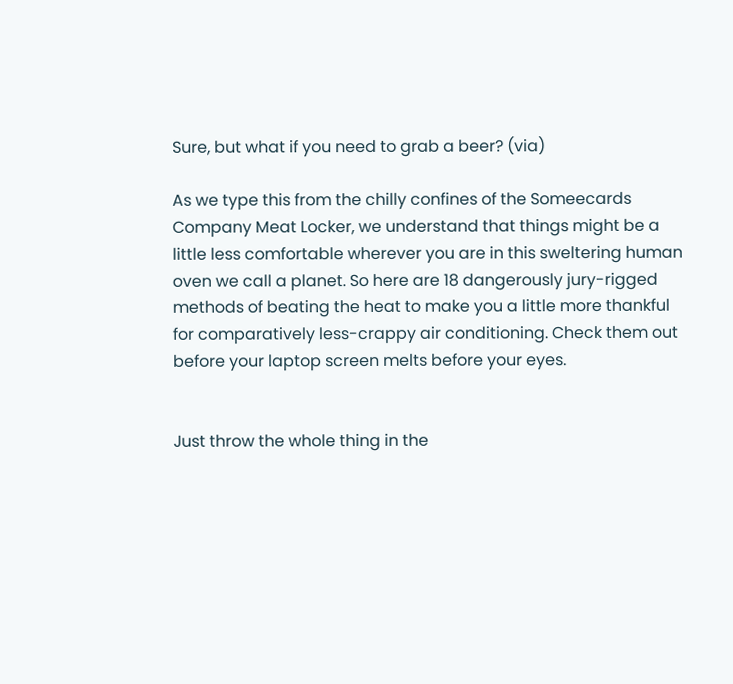Sure, but what if you need to grab a beer? (via)

As we type this from the chilly confines of the Someecards Company Meat Locker, we understand that things might be a little less comfortable wherever you are in this sweltering human oven we call a planet. So here are 18 dangerously jury-rigged methods of beating the heat to make you a little more thankful for comparatively less-crappy air conditioning. Check them out before your laptop screen melts before your eyes.


Just throw the whole thing in the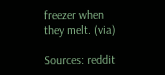freezer when they melt. (via)

Sources: reddit